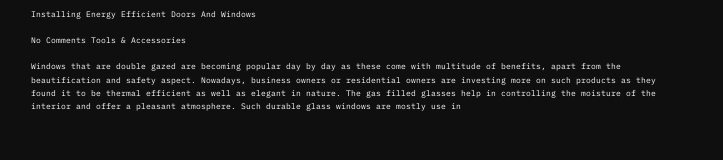Installing Energy Efficient Doors And Windows

No Comments Tools & Accessories

Windows that are double gazed are becoming popular day by day as these come with multitude of benefits, apart from the beautification and safety aspect. Nowadays, business owners or residential owners are investing more on such products as they found it to be thermal efficient as well as elegant in nature. The gas filled glasses help in controlling the moisture of the interior and offer a pleasant atmosphere. Such durable glass windows are mostly use in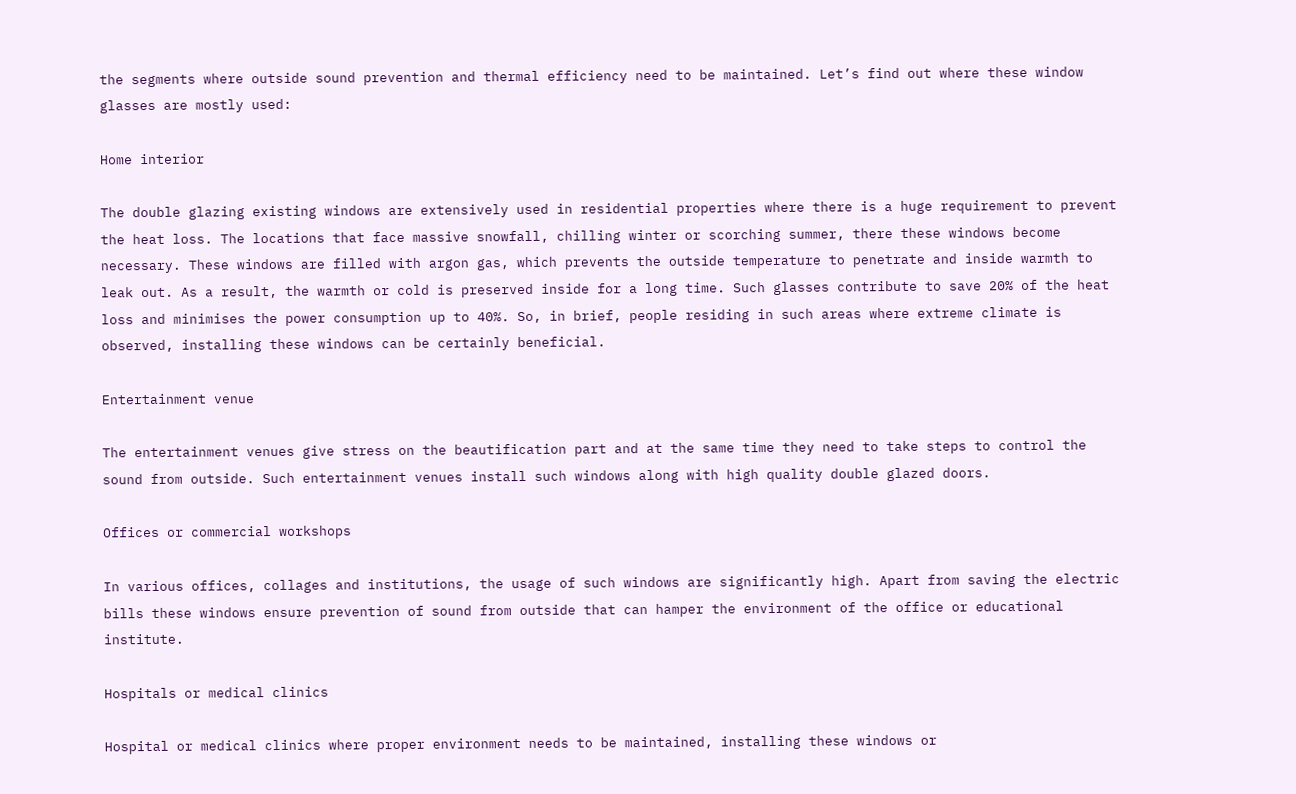the segments where outside sound prevention and thermal efficiency need to be maintained. Let’s find out where these window glasses are mostly used:

Home interior

The double glazing existing windows are extensively used in residential properties where there is a huge requirement to prevent the heat loss. The locations that face massive snowfall, chilling winter or scorching summer, there these windows become necessary. These windows are filled with argon gas, which prevents the outside temperature to penetrate and inside warmth to leak out. As a result, the warmth or cold is preserved inside for a long time. Such glasses contribute to save 20% of the heat loss and minimises the power consumption up to 40%. So, in brief, people residing in such areas where extreme climate is observed, installing these windows can be certainly beneficial.

Entertainment venue

The entertainment venues give stress on the beautification part and at the same time they need to take steps to control the sound from outside. Such entertainment venues install such windows along with high quality double glazed doors.

Offices or commercial workshops

In various offices, collages and institutions, the usage of such windows are significantly high. Apart from saving the electric bills these windows ensure prevention of sound from outside that can hamper the environment of the office or educational institute.

Hospitals or medical clinics

Hospital or medical clinics where proper environment needs to be maintained, installing these windows or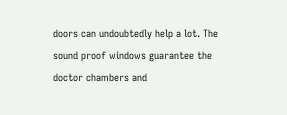doors can undoubtedly help a lot. The sound proof windows guarantee the doctor chambers and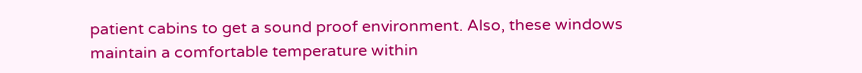patient cabins to get a sound proof environment. Also, these windows maintain a comfortable temperature within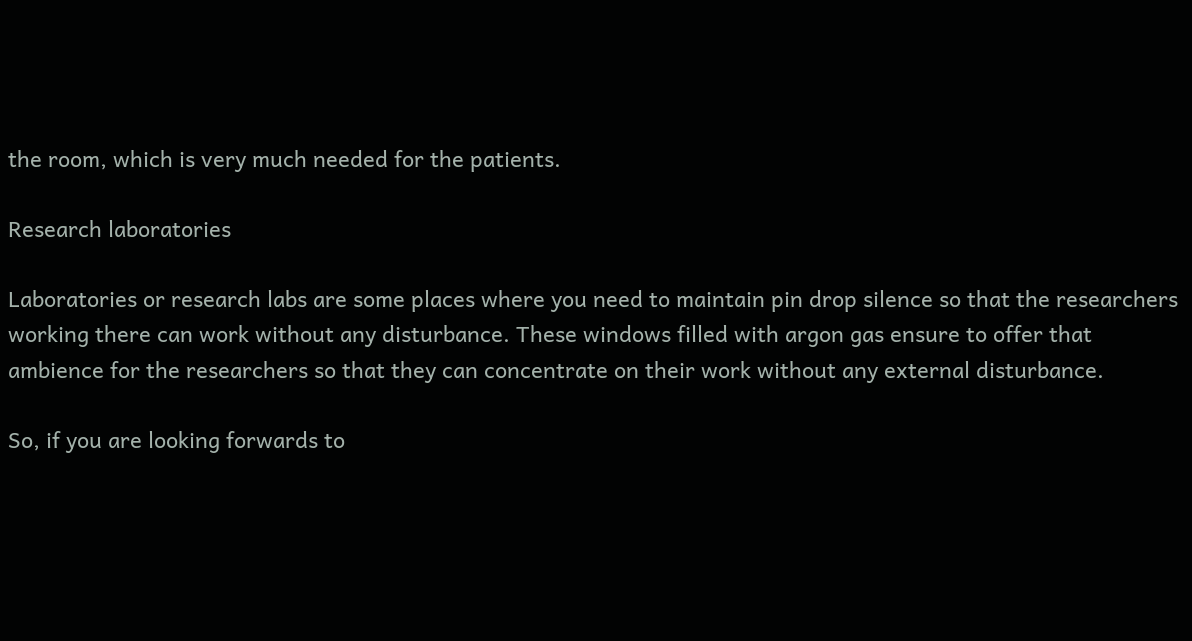the room, which is very much needed for the patients.

Research laboratories

Laboratories or research labs are some places where you need to maintain pin drop silence so that the researchers working there can work without any disturbance. These windows filled with argon gas ensure to offer that ambience for the researchers so that they can concentrate on their work without any external disturbance.

So, if you are looking forwards to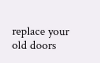replace your old doors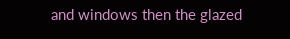and windows then the glazed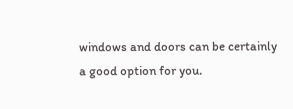windows and doors can be certainly a good option for you.